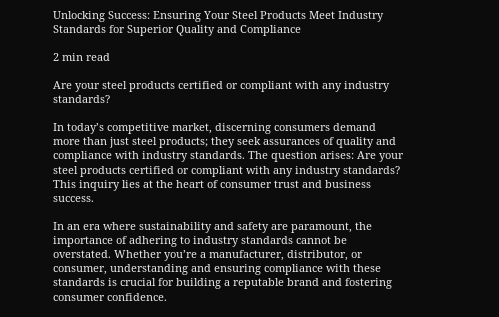Unlocking Success: Ensuring Your Steel Products Meet Industry Standards for Superior Quality and Compliance

2 min read

Are your steel products certified or compliant with any industry standards?

In today’s competitive market, discerning consumers demand more than just steel products; they seek assurances of quality and compliance with industry standards. The question arises: Are your steel products certified or compliant with any industry standards? This inquiry lies at the heart of consumer trust and business success.

In an era where sustainability and safety are paramount, the importance of adhering to industry standards cannot be overstated. Whether you’re a manufacturer, distributor, or consumer, understanding and ensuring compliance with these standards is crucial for building a reputable brand and fostering consumer confidence.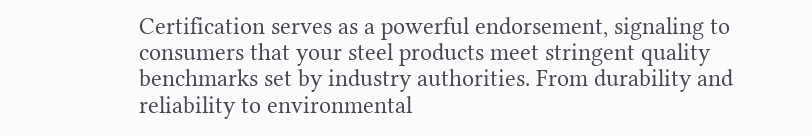Certification serves as a powerful endorsement, signaling to consumers that your steel products meet stringent quality benchmarks set by industry authorities. From durability and reliability to environmental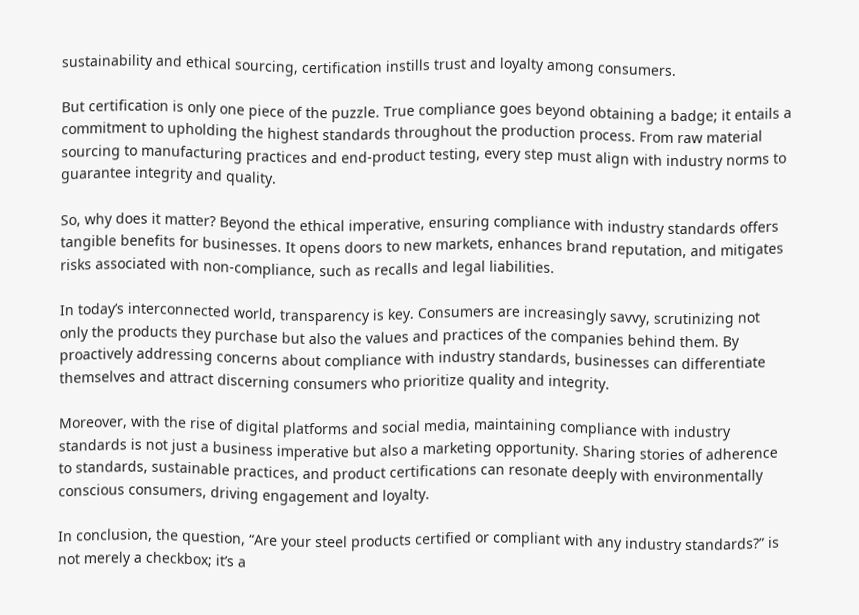sustainability and ethical sourcing, certification instills trust and loyalty among consumers.

But certification is only one piece of the puzzle. True compliance goes beyond obtaining a badge; it entails a commitment to upholding the highest standards throughout the production process. From raw material sourcing to manufacturing practices and end-product testing, every step must align with industry norms to guarantee integrity and quality.

So, why does it matter? Beyond the ethical imperative, ensuring compliance with industry standards offers tangible benefits for businesses. It opens doors to new markets, enhances brand reputation, and mitigates risks associated with non-compliance, such as recalls and legal liabilities.

In today’s interconnected world, transparency is key. Consumers are increasingly savvy, scrutinizing not only the products they purchase but also the values and practices of the companies behind them. By proactively addressing concerns about compliance with industry standards, businesses can differentiate themselves and attract discerning consumers who prioritize quality and integrity.

Moreover, with the rise of digital platforms and social media, maintaining compliance with industry standards is not just a business imperative but also a marketing opportunity. Sharing stories of adherence to standards, sustainable practices, and product certifications can resonate deeply with environmentally conscious consumers, driving engagement and loyalty.

In conclusion, the question, “Are your steel products certified or compliant with any industry standards?” is not merely a checkbox; it’s a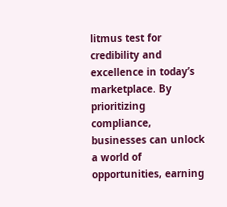litmus test for credibility and excellence in today’s marketplace. By prioritizing compliance, businesses can unlock a world of opportunities, earning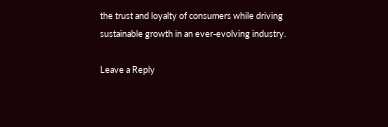the trust and loyalty of consumers while driving sustainable growth in an ever-evolving industry.

Leave a Reply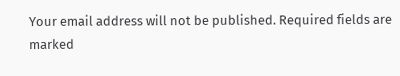Your email address will not be published. Required fields are marked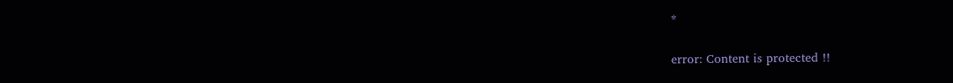*

error: Content is protected !!